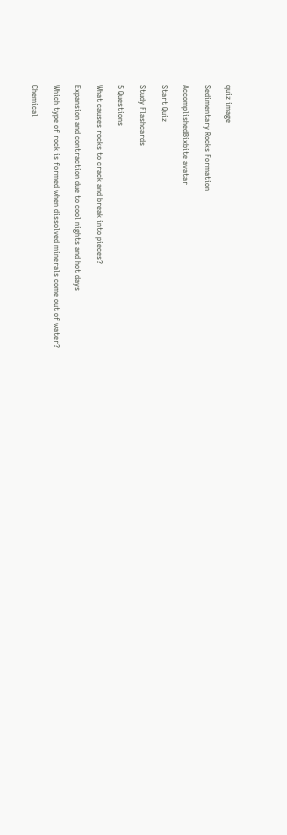quiz image

Sedimentary Rocks Formation

AccomplishedBixbite avatar

Start Quiz

Study Flashcards

5 Questions

What causes rocks to crack and break into pieces?

Expansion and contraction due to cool nights and hot days

Which type of rock is formed when dissolved minerals come out of water?

Chemical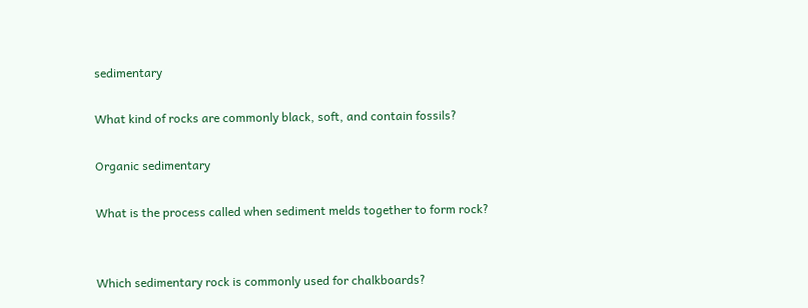sedimentary

What kind of rocks are commonly black, soft, and contain fossils?

Organic sedimentary

What is the process called when sediment melds together to form rock?


Which sedimentary rock is commonly used for chalkboards?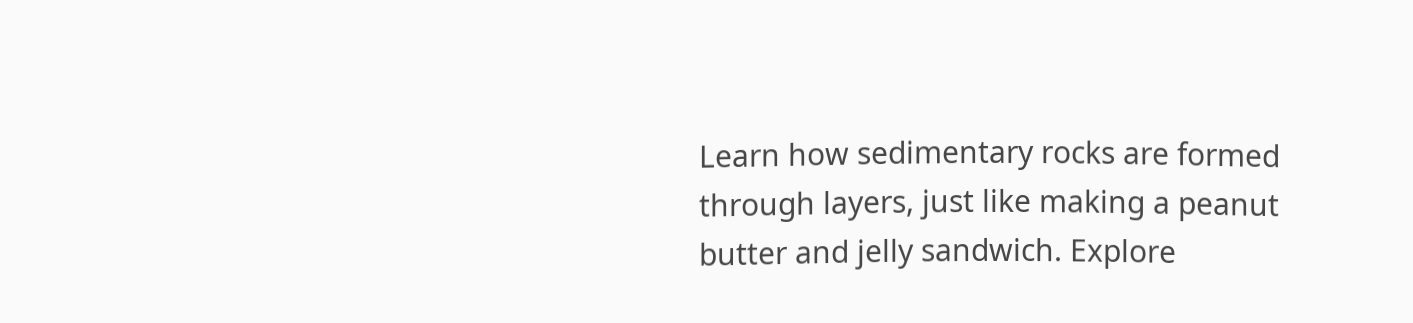Learn how sedimentary rocks are formed through layers, just like making a peanut butter and jelly sandwich. Explore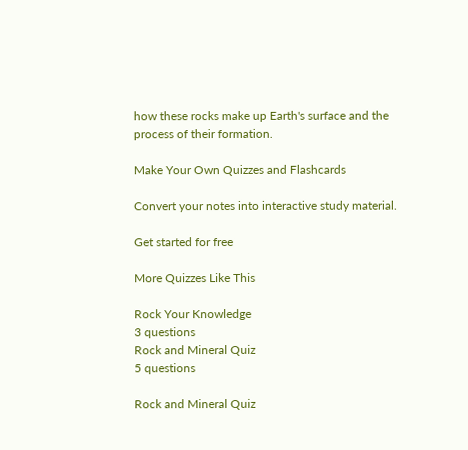how these rocks make up Earth's surface and the process of their formation.

Make Your Own Quizzes and Flashcards

Convert your notes into interactive study material.

Get started for free

More Quizzes Like This

Rock Your Knowledge
3 questions
Rock and Mineral Quiz
5 questions

Rock and Mineral Quiz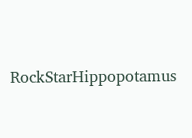RockStarHippopotamus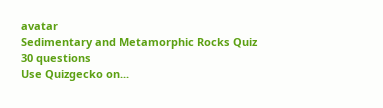avatar
Sedimentary and Metamorphic Rocks Quiz
30 questions
Use Quizgecko on...